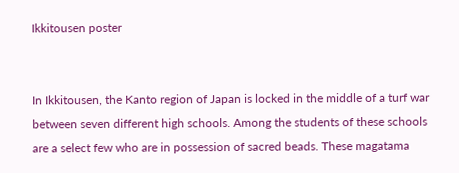Ikkitousen poster


In Ikkitousen, the Kanto region of Japan is locked in the middle of a turf war between seven different high schools. Among the students of these schools are a select few who are in possession of sacred beads. These magatama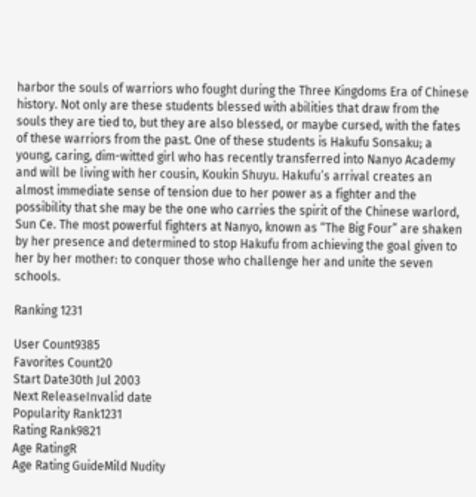harbor the souls of warriors who fought during the Three Kingdoms Era of Chinese history. Not only are these students blessed with abilities that draw from the souls they are tied to, but they are also blessed, or maybe cursed, with the fates of these warriors from the past. One of these students is Hakufu Sonsaku; a young, caring, dim-witted girl who has recently transferred into Nanyo Academy and will be living with her cousin, Koukin Shuyu. Hakufu’s arrival creates an almost immediate sense of tension due to her power as a fighter and the possibility that she may be the one who carries the spirit of the Chinese warlord, Sun Ce. The most powerful fighters at Nanyo, known as “The Big Four” are shaken by her presence and determined to stop Hakufu from achieving the goal given to her by her mother: to conquer those who challenge her and unite the seven schools.

Ranking 1231

User Count9385
Favorites Count20
Start Date30th Jul 2003
Next ReleaseInvalid date
Popularity Rank1231
Rating Rank9821
Age RatingR
Age Rating GuideMild Nudity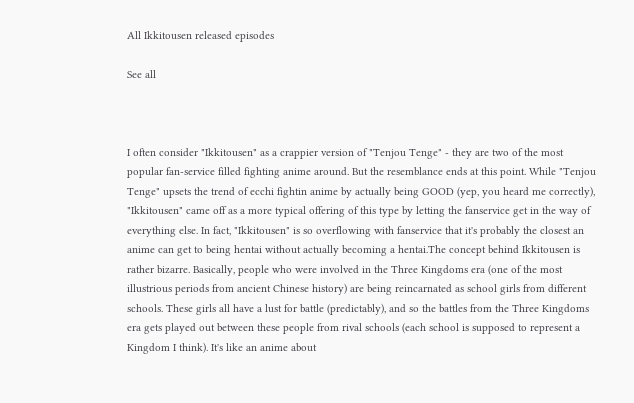All Ikkitousen released episodes

See all



I often consider "Ikkitousen" as a crappier version of "Tenjou Tenge" - they are two of the most popular fan-service filled fighting anime around. But the resemblance ends at this point. While "Tenjou Tenge" upsets the trend of ecchi fightin anime by actually being GOOD (yep, you heard me correctly), "Ikkitousen" came off as a more typical offering of this type by letting the fanservice get in the way of everything else. In fact, "Ikkitousen" is so overflowing with fanservice that it's probably the closest an anime can get to being hentai without actually becoming a hentai.The concept behind Ikkitousen is rather bizarre. Basically, people who were involved in the Three Kingdoms era (one of the most illustrious periods from ancient Chinese history) are being reincarnated as school girls from different schools. These girls all have a lust for battle (predictably), and so the battles from the Three Kingdoms era gets played out between these people from rival schools (each school is supposed to represent a Kingdom I think). It's like an anime about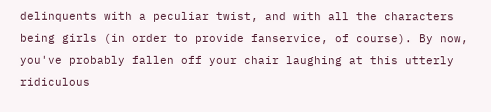delinquents with a peculiar twist, and with all the characters being girls (in order to provide fanservice, of course). By now, you've probably fallen off your chair laughing at this utterly ridiculous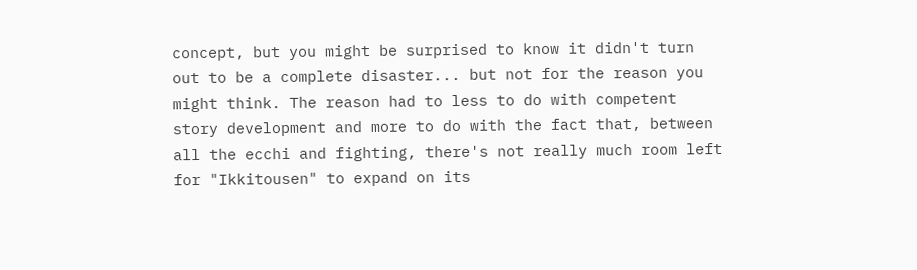concept, but you might be surprised to know it didn't turn out to be a complete disaster... but not for the reason you might think. The reason had to less to do with competent story development and more to do with the fact that, between all the ecchi and fighting, there's not really much room left for "Ikkitousen" to expand on its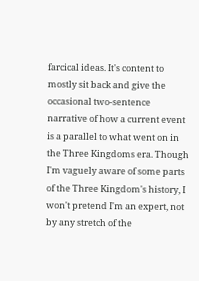farcical ideas. It's content to mostly sit back and give the occasional two-sentence narrative of how a current event is a parallel to what went on in the Three Kingdoms era. Though I'm vaguely aware of some parts of the Three Kingdom's history, I won't pretend I'm an expert, not by any stretch of the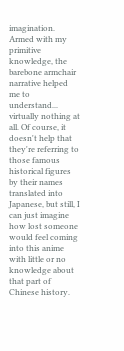imagination. Armed with my primitive knowledge, the barebone armchair narrative helped me to understand... virtually nothing at all. Of course, it doesn't help that they're referring to those famous historical figures by their names translated into Japanese, but still, I can just imagine how lost someone would feel coming into this anime with little or no knowledge about that part of Chinese history.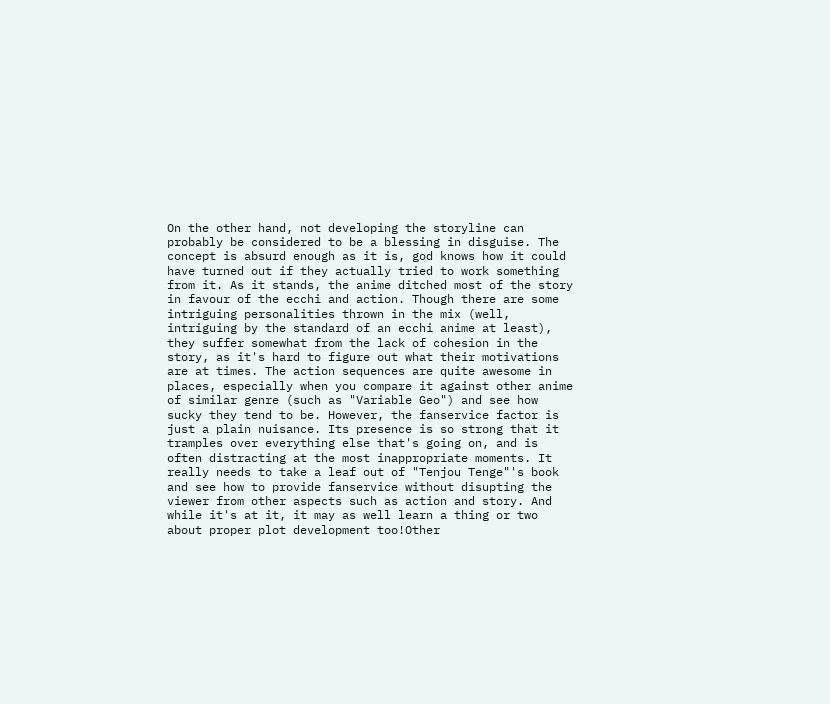On the other hand, not developing the storyline can probably be considered to be a blessing in disguise. The concept is absurd enough as it is, god knows how it could have turned out if they actually tried to work something from it. As it stands, the anime ditched most of the story in favour of the ecchi and action. Though there are some intriguing personalities thrown in the mix (well, intriguing by the standard of an ecchi anime at least), they suffer somewhat from the lack of cohesion in the story, as it's hard to figure out what their motivations are at times. The action sequences are quite awesome in places, especially when you compare it against other anime of similar genre (such as "Variable Geo") and see how sucky they tend to be. However, the fanservice factor is just a plain nuisance. Its presence is so strong that it tramples over everything else that's going on, and is often distracting at the most inappropriate moments. It really needs to take a leaf out of "Tenjou Tenge"'s book and see how to provide fanservice without disupting the viewer from other aspects such as action and story. And while it's at it, it may as well learn a thing or two about proper plot development too!Other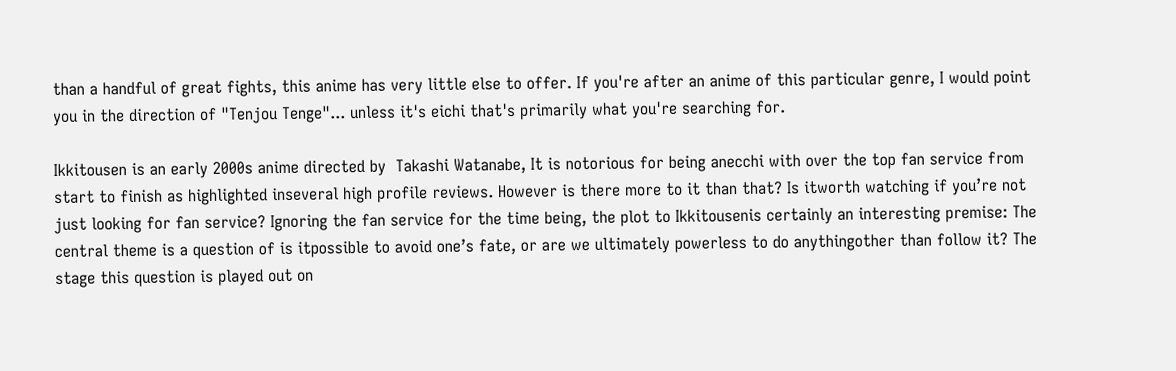than a handful of great fights, this anime has very little else to offer. If you're after an anime of this particular genre, I would point you in the direction of "Tenjou Tenge"... unless it's eichi that's primarily what you're searching for.

Ikkitousen is an early 2000s anime directed by  Takashi Watanabe, It is notorious for being anecchi with over the top fan service from start to finish as highlighted inseveral high profile reviews. However is there more to it than that? Is itworth watching if you’re not just looking for fan service? Ignoring the fan service for the time being, the plot to Ikkitousenis certainly an interesting premise: The central theme is a question of is itpossible to avoid one’s fate, or are we ultimately powerless to do anythingother than follow it? The stage this question is played out on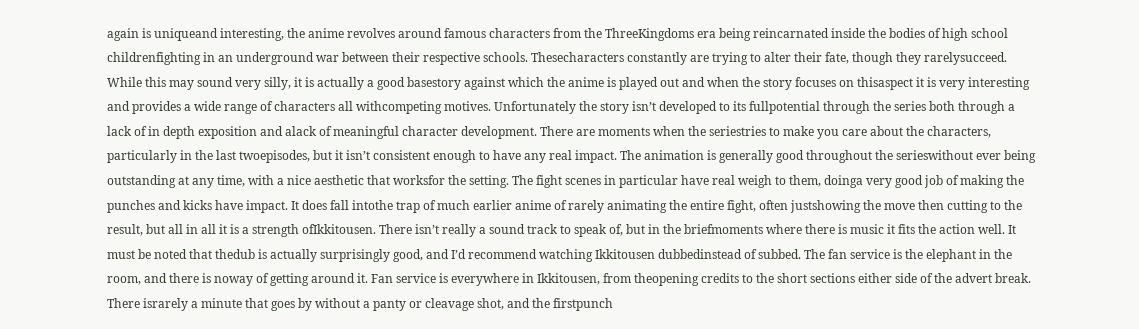again is uniqueand interesting, the anime revolves around famous characters from the ThreeKingdoms era being reincarnated inside the bodies of high school childrenfighting in an underground war between their respective schools. Thesecharacters constantly are trying to alter their fate, though they rarelysucceed. While this may sound very silly, it is actually a good basestory against which the anime is played out and when the story focuses on thisaspect it is very interesting and provides a wide range of characters all withcompeting motives. Unfortunately the story isn’t developed to its fullpotential through the series both through a lack of in depth exposition and alack of meaningful character development. There are moments when the seriestries to make you care about the characters, particularly in the last twoepisodes, but it isn’t consistent enough to have any real impact. The animation is generally good throughout the serieswithout ever being outstanding at any time, with a nice aesthetic that worksfor the setting. The fight scenes in particular have real weigh to them, doinga very good job of making the punches and kicks have impact. It does fall intothe trap of much earlier anime of rarely animating the entire fight, often justshowing the move then cutting to the result, but all in all it is a strength ofIkkitousen. There isn’t really a sound track to speak of, but in the briefmoments where there is music it fits the action well. It must be noted that thedub is actually surprisingly good, and I’d recommend watching Ikkitousen dubbedinstead of subbed. The fan service is the elephant in the room, and there is noway of getting around it. Fan service is everywhere in Ikkitousen, from theopening credits to the short sections either side of the advert break. There israrely a minute that goes by without a panty or cleavage shot, and the firstpunch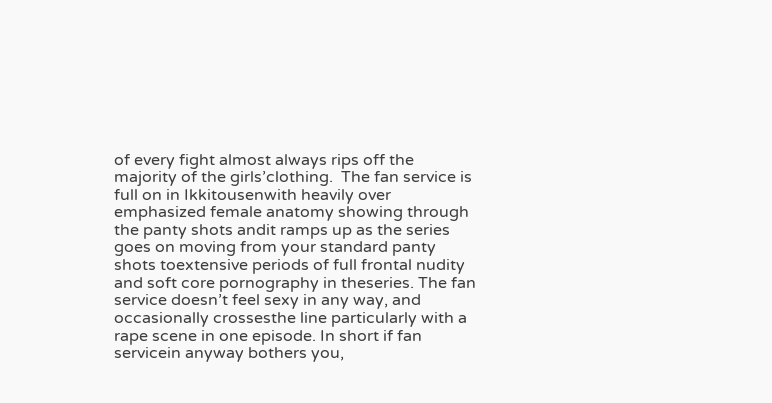of every fight almost always rips off the majority of the girls’clothing.  The fan service is full on in Ikkitousenwith heavily over emphasized female anatomy showing through the panty shots andit ramps up as the series goes on moving from your standard panty shots toextensive periods of full frontal nudity and soft core pornography in theseries. The fan service doesn’t feel sexy in any way, and occasionally crossesthe line particularly with a rape scene in one episode. In short if fan servicein anyway bothers you,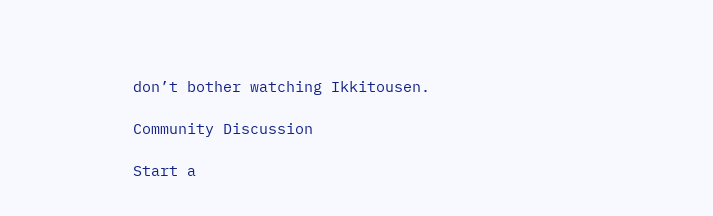don’t bother watching Ikkitousen.

Community Discussion

Start a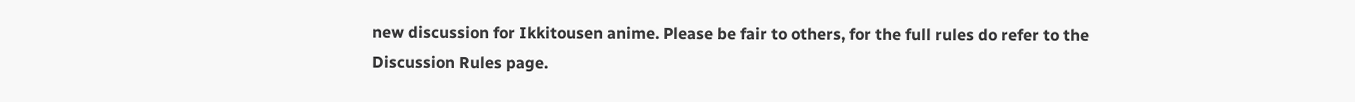new discussion for Ikkitousen anime. Please be fair to others, for the full rules do refer to the Discussion Rules page.